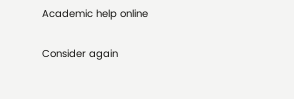Academic help online

Consider again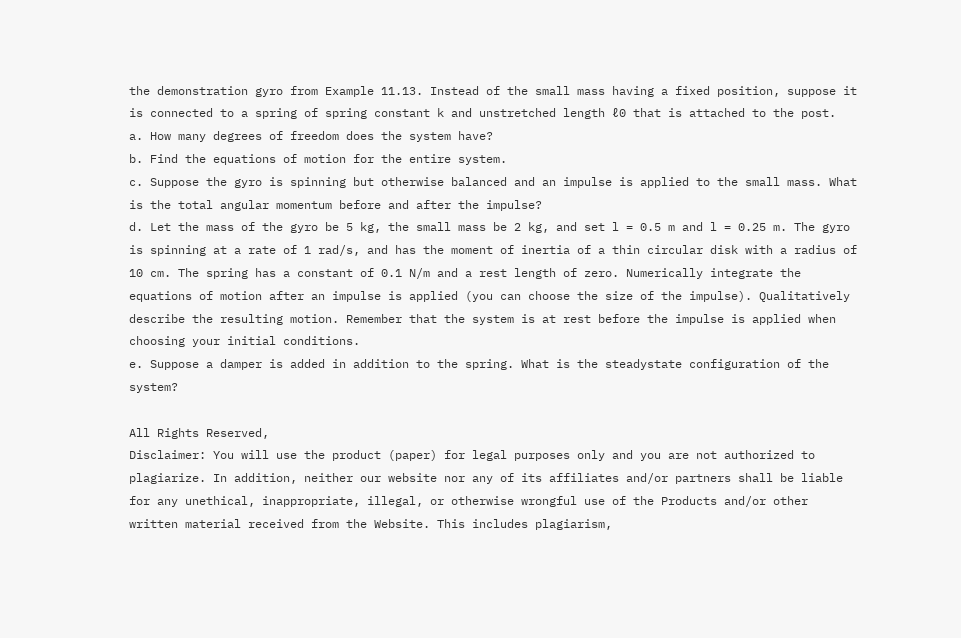the demonstration gyro from Example 11.13. Instead of the small mass having a fixed position, suppose it is connected to a spring of spring constant k and unstretched length ℓ0 that is attached to the post.
a. How many degrees of freedom does the system have?
b. Find the equations of motion for the entire system.
c. Suppose the gyro is spinning but otherwise balanced and an impulse is applied to the small mass. What is the total angular momentum before and after the impulse?
d. Let the mass of the gyro be 5 kg, the small mass be 2 kg, and set l = 0.5 m and l = 0.25 m. The gyro is spinning at a rate of 1 rad/s, and has the moment of inertia of a thin circular disk with a radius of 10 cm. The spring has a constant of 0.1 N/m and a rest length of zero. Numerically integrate the equations of motion after an impulse is applied (you can choose the size of the impulse). Qualitatively describe the resulting motion. Remember that the system is at rest before the impulse is applied when choosing your initial conditions.
e. Suppose a damper is added in addition to the spring. What is the steadystate configuration of the system?

All Rights Reserved,
Disclaimer: You will use the product (paper) for legal purposes only and you are not authorized to plagiarize. In addition, neither our website nor any of its affiliates and/or partners shall be liable for any unethical, inappropriate, illegal, or otherwise wrongful use of the Products and/or other written material received from the Website. This includes plagiarism,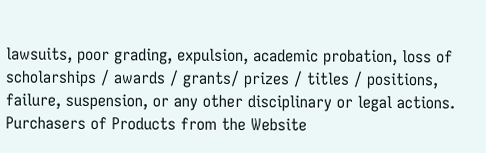lawsuits, poor grading, expulsion, academic probation, loss of scholarships / awards / grants/ prizes / titles / positions, failure, suspension, or any other disciplinary or legal actions. Purchasers of Products from the Website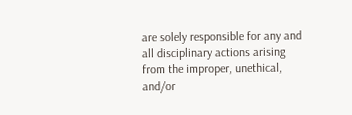are solely responsible for any and all disciplinary actions arising from the improper, unethical, and/or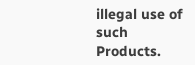illegal use of such Products.